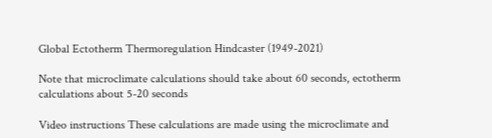Global Ectotherm Thermoregulation Hindcaster (1949-2021)

Note that microclimate calculations should take about 60 seconds, ectotherm calculations about 5-20 seconds

Video instructions These calculations are made using the microclimate and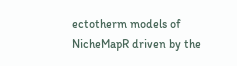ectotherm models of NicheMapR driven by the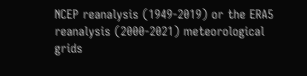NCEP reanalysis (1949-2019) or the ERA5 reanalysis (2000-2021) meteorological grids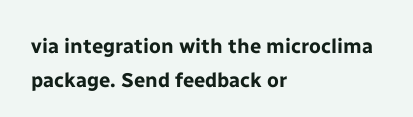via integration with the microclima package. Send feedback or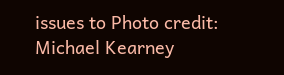issues to Photo credit: Michael Kearney